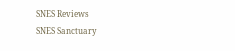SNES Reviews
SNES Sanctuary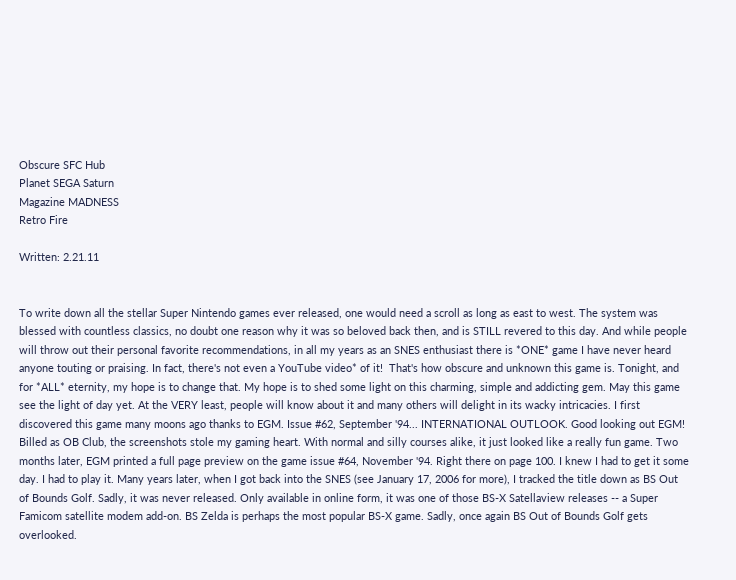Obscure SFC Hub
Planet SEGA Saturn
Magazine MADNESS
Retro Fire

Written: 2.21.11


To write down all the stellar Super Nintendo games ever released, one would need a scroll as long as east to west. The system was blessed with countless classics, no doubt one reason why it was so beloved back then, and is STILL revered to this day. And while people will throw out their personal favorite recommendations, in all my years as an SNES enthusiast there is *ONE* game I have never heard anyone touting or praising. In fact, there's not even a YouTube video* of it!  That's how obscure and unknown this game is. Tonight, and for *ALL* eternity, my hope is to change that. My hope is to shed some light on this charming, simple and addicting gem. May this game see the light of day yet. At the VERY least, people will know about it and many others will delight in its wacky intricacies. I first discovered this game many moons ago thanks to EGM. Issue #62, September '94... INTERNATIONAL OUTLOOK. Good looking out EGM!  Billed as OB Club, the screenshots stole my gaming heart. With normal and silly courses alike, it just looked like a really fun game. Two months later, EGM printed a full page preview on the game issue #64, November '94. Right there on page 100. I knew I had to get it some day. I had to play it. Many years later, when I got back into the SNES (see January 17, 2006 for more), I tracked the title down as BS Out of Bounds Golf. Sadly, it was never released. Only available in online form, it was one of those BS-X Satellaview releases -- a Super Famicom satellite modem add-on. BS Zelda is perhaps the most popular BS-X game. Sadly, once again BS Out of Bounds Golf gets overlooked.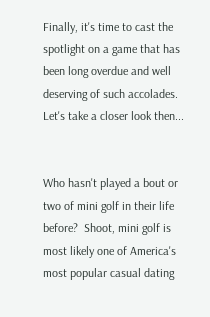Finally, it's time to cast the spotlight on a game that has been long overdue and well deserving of such accolades. Let's take a closer look then...


Who hasn't played a bout or two of mini golf in their life before?  Shoot, mini golf is most likely one of America's most popular casual dating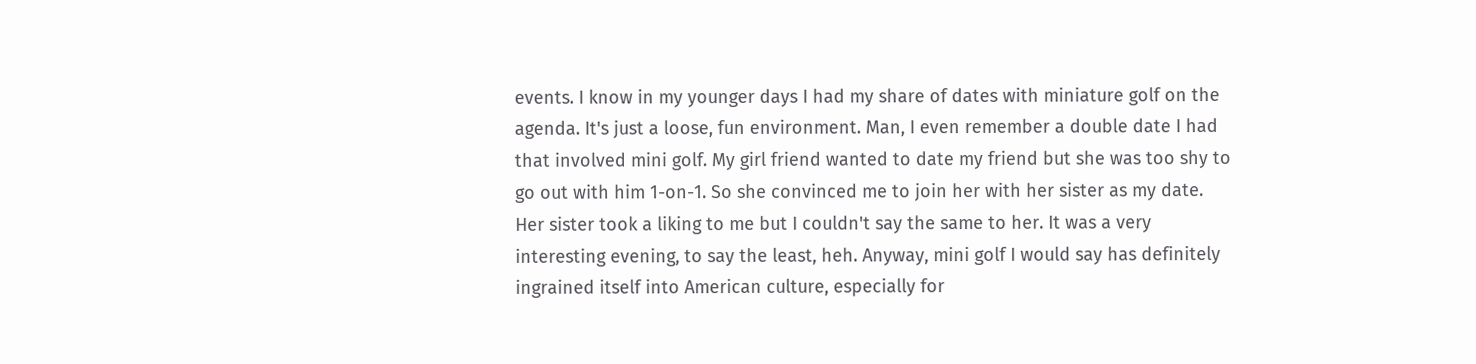events. I know in my younger days I had my share of dates with miniature golf on the agenda. It's just a loose, fun environment. Man, I even remember a double date I had that involved mini golf. My girl friend wanted to date my friend but she was too shy to go out with him 1-on-1. So she convinced me to join her with her sister as my date. Her sister took a liking to me but I couldn't say the same to her. It was a very interesting evening, to say the least, heh. Anyway, mini golf I would say has definitely ingrained itself into American culture, especially for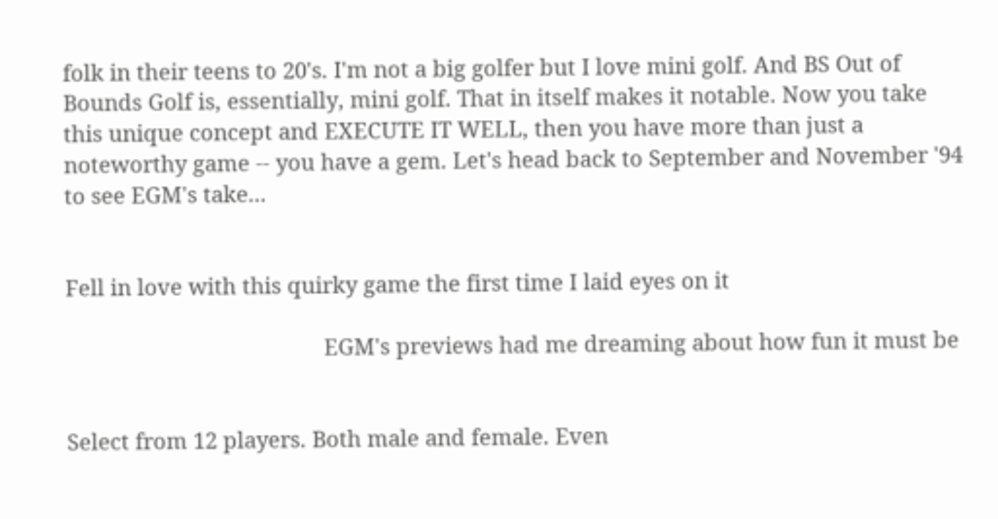folk in their teens to 20's. I'm not a big golfer but I love mini golf. And BS Out of Bounds Golf is, essentially, mini golf. That in itself makes it notable. Now you take this unique concept and EXECUTE IT WELL, then you have more than just a noteworthy game -- you have a gem. Let's head back to September and November '94 to see EGM's take...


Fell in love with this quirky game the first time I laid eyes on it

                                           EGM's previews had me dreaming about how fun it must be


Select from 12 players. Both male and female. Even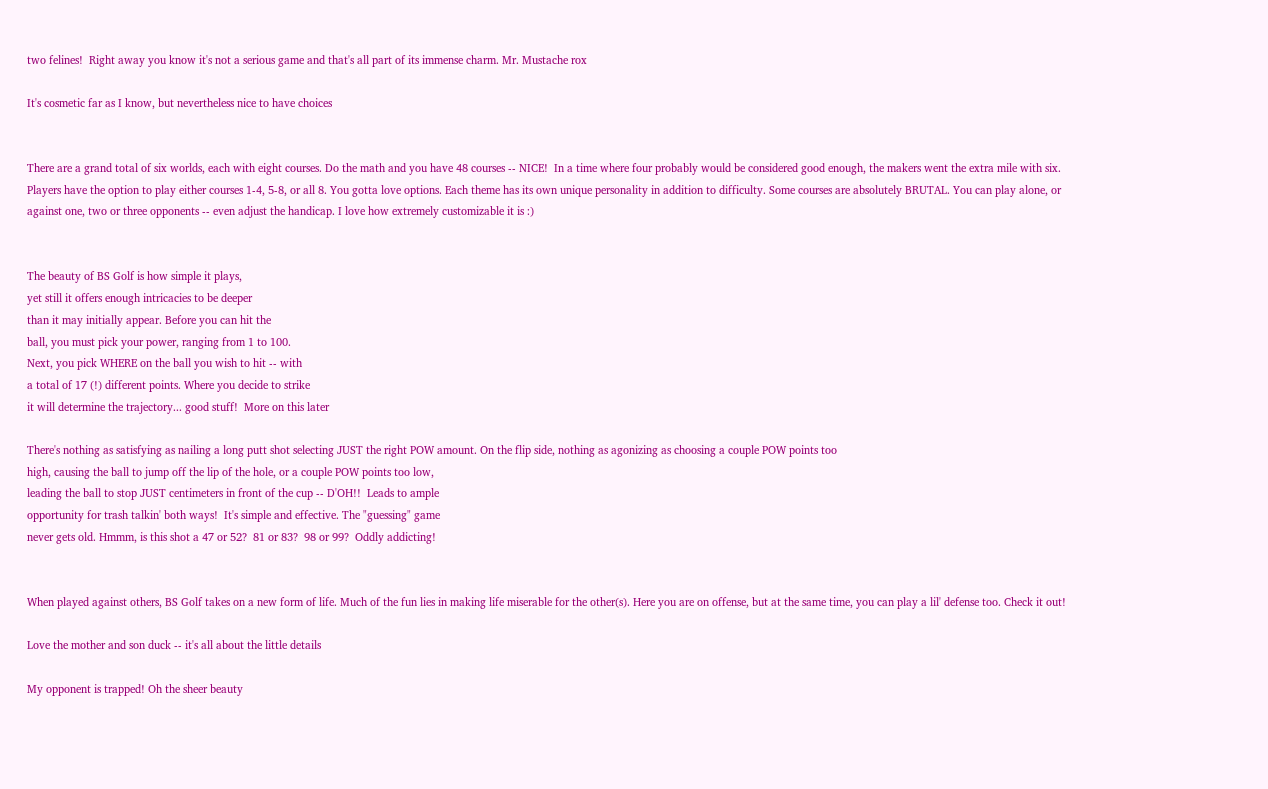two felines!  Right away you know it's not a serious game and that's all part of its immense charm. Mr. Mustache rox

It's cosmetic far as I know, but nevertheless nice to have choices


There are a grand total of six worlds, each with eight courses. Do the math and you have 48 courses -- NICE!  In a time where four probably would be considered good enough, the makers went the extra mile with six. Players have the option to play either courses 1-4, 5-8, or all 8. You gotta love options. Each theme has its own unique personality in addition to difficulty. Some courses are absolutely BRUTAL. You can play alone, or against one, two or three opponents -- even adjust the handicap. I love how extremely customizable it is :)


The beauty of BS Golf is how simple it plays,
yet still it offers enough intricacies to be deeper
than it may initially appear. Before you can hit the
ball, you must pick your power, ranging from 1 to 100.
Next, you pick WHERE on the ball you wish to hit -- with
a total of 17 (!) different points. Where you decide to strike
it will determine the trajectory... good stuff!  More on this later

There's nothing as satisfying as nailing a long putt shot selecting JUST the right POW amount. On the flip side, nothing as agonizing as choosing a couple POW points too
high, causing the ball to jump off the lip of the hole, or a couple POW points too low,
leading the ball to stop JUST centimeters in front of the cup -- D'OH!!  Leads to ample
opportunity for trash talkin' both ways!  It's simple and effective. The "guessing" game
never gets old. Hmmm, is this shot a 47 or 52?  81 or 83?  98 or 99?  Oddly addicting!


When played against others, BS Golf takes on a new form of life. Much of the fun lies in making life miserable for the other(s). Here you are on offense, but at the same time, you can play a lil' defense too. Check it out!

Love the mother and son duck -- it's all about the little details

My opponent is trapped! Oh the sheer beauty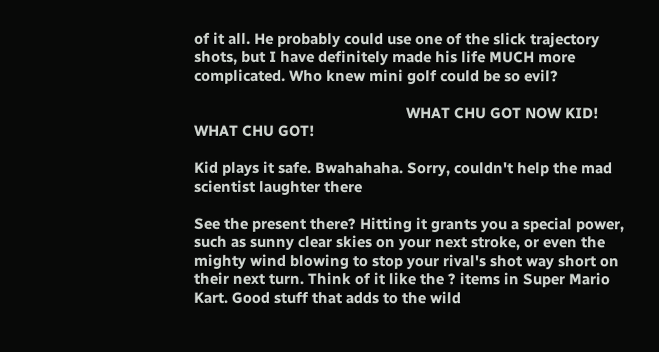of it all. He probably could use one of the slick trajectory shots, but I have definitely made his life MUCH more complicated. Who knew mini golf could be so evil?

                                                     WHAT CHU GOT NOW KID!  WHAT CHU GOT!

Kid plays it safe. Bwahahaha. Sorry, couldn't help the mad scientist laughter there

See the present there? Hitting it grants you a special power, such as sunny clear skies on your next stroke, or even the mighty wind blowing to stop your rival's shot way short on their next turn. Think of it like the ? items in Super Mario Kart. Good stuff that adds to the wild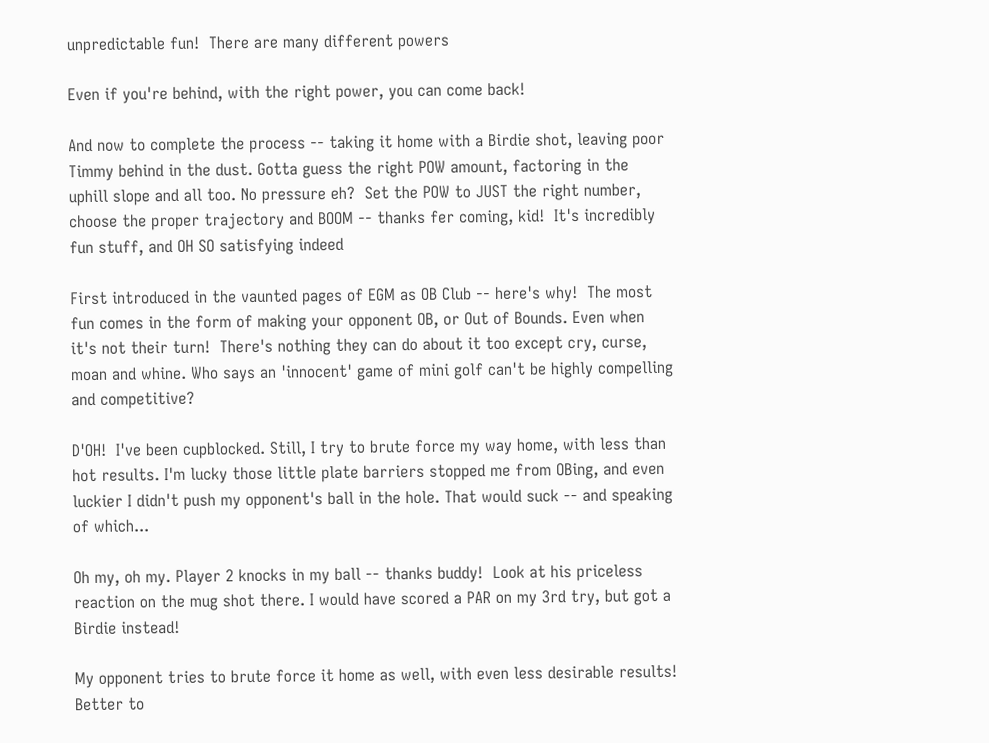unpredictable fun!  There are many different powers

Even if you're behind, with the right power, you can come back!

And now to complete the process -- taking it home with a Birdie shot, leaving poor Timmy behind in the dust. Gotta guess the right POW amount, factoring in the uphill slope and all too. No pressure eh?  Set the POW to JUST the right number, choose the proper trajectory and BOOM -- thanks fer coming, kid!  It's incredibly fun stuff, and OH SO satisfying indeed

First introduced in the vaunted pages of EGM as OB Club -- here's why!  The most fun comes in the form of making your opponent OB, or Out of Bounds. Even when it's not their turn!  There's nothing they can do about it too except cry, curse, moan and whine. Who says an 'innocent' game of mini golf can't be highly compelling and competitive?

D'OH!  I've been cupblocked. Still, I try to brute force my way home, with less than hot results. I'm lucky those little plate barriers stopped me from OBing, and even luckier I didn't push my opponent's ball in the hole. That would suck -- and speaking of which...

Oh my, oh my. Player 2 knocks in my ball -- thanks buddy!  Look at his priceless reaction on the mug shot there. I would have scored a PAR on my 3rd try, but got a Birdie instead!

My opponent tries to brute force it home as well, with even less desirable results!
Better to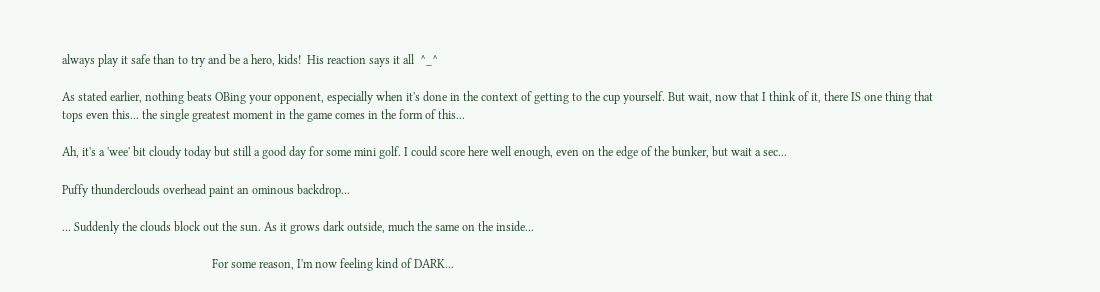always play it safe than to try and be a hero, kids!  His reaction says it all  ^_^

As stated earlier, nothing beats OBing your opponent, especially when it's done in the context of getting to the cup yourself. But wait, now that I think of it, there IS one thing that tops even this... the single greatest moment in the game comes in the form of this...

Ah, it's a 'wee' bit cloudy today but still a good day for some mini golf. I could score here well enough, even on the edge of the bunker, but wait a sec...

Puffy thunderclouds overhead paint an ominous backdrop...

... Suddenly the clouds block out the sun. As it grows dark outside, much the same on the inside...

                                                  For some reason, I'm now feeling kind of DARK...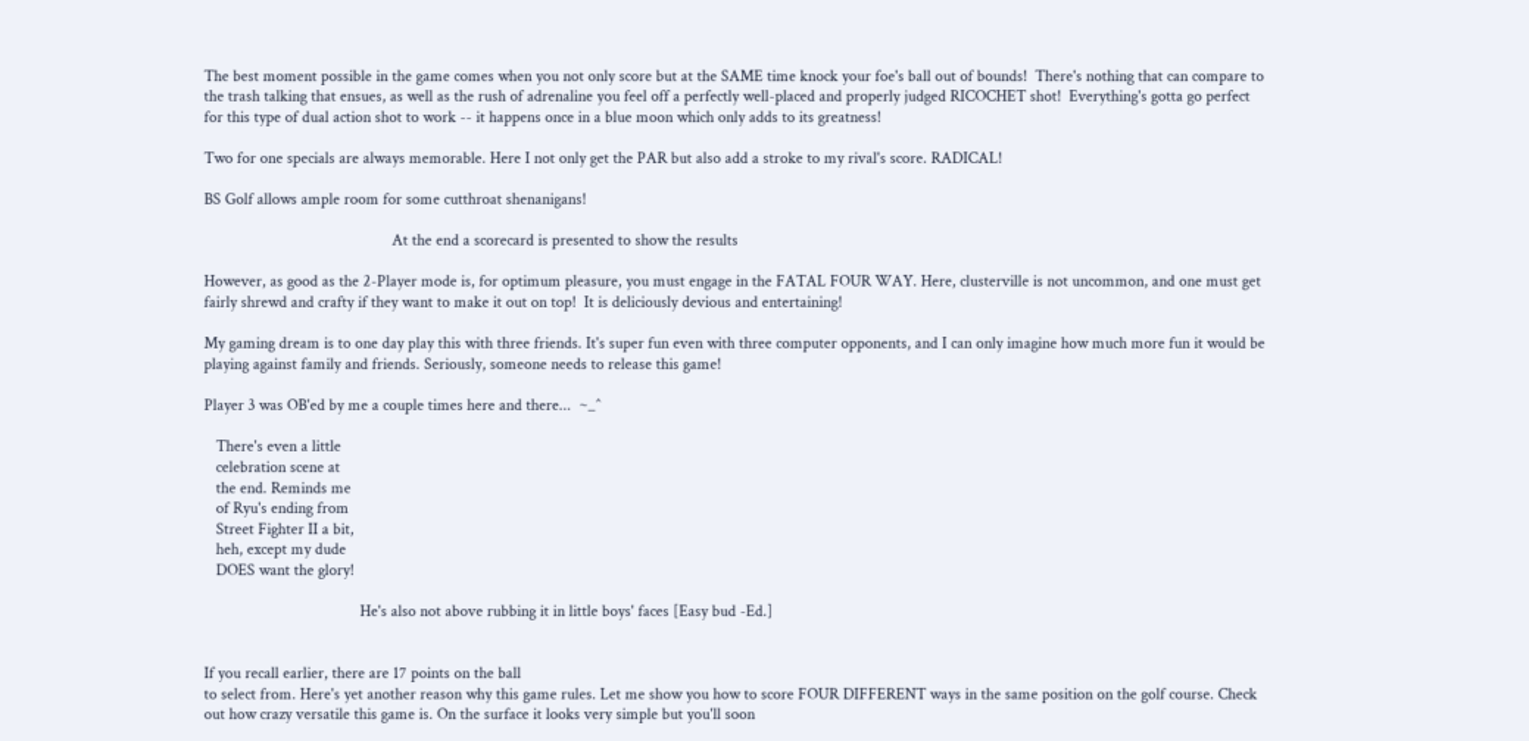The best moment possible in the game comes when you not only score but at the SAME time knock your foe's ball out of bounds!  There's nothing that can compare to the trash talking that ensues, as well as the rush of adrenaline you feel off a perfectly well-placed and properly judged RICOCHET shot!  Everything's gotta go perfect for this type of dual action shot to work -- it happens once in a blue moon which only adds to its greatness!

Two for one specials are always memorable. Here I not only get the PAR but also add a stroke to my rival's score. RADICAL!

BS Golf allows ample room for some cutthroat shenanigans!

                                               At the end a scorecard is presented to show the results

However, as good as the 2-Player mode is, for optimum pleasure, you must engage in the FATAL FOUR WAY. Here, clusterville is not uncommon, and one must get fairly shrewd and crafty if they want to make it out on top!  It is deliciously devious and entertaining!

My gaming dream is to one day play this with three friends. It's super fun even with three computer opponents, and I can only imagine how much more fun it would be playing against family and friends. Seriously, someone needs to release this game!

Player 3 was OB'ed by me a couple times here and there...  ~_^

   There's even a little
   celebration scene at
   the end. Reminds me
   of Ryu's ending from
   Street Fighter II a bit,
   heh, except my dude
   DOES want the glory!

                                       He's also not above rubbing it in little boys' faces [Easy bud -Ed.]


If you recall earlier, there are 17 points on the ball
to select from. Here's yet another reason why this game rules. Let me show you how to score FOUR DIFFERENT ways in the same position on the golf course. Check out how crazy versatile this game is. On the surface it looks very simple but you'll soon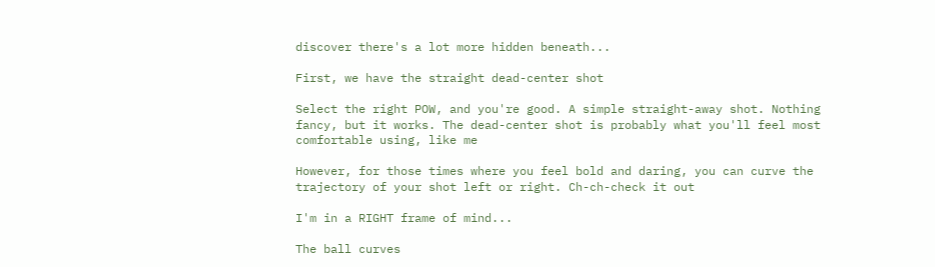discover there's a lot more hidden beneath...

First, we have the straight dead-center shot

Select the right POW, and you're good. A simple straight-away shot. Nothing fancy, but it works. The dead-center shot is probably what you'll feel most comfortable using, like me

However, for those times where you feel bold and daring, you can curve the trajectory of your shot left or right. Ch-ch-check it out

I'm in a RIGHT frame of mind...

The ball curves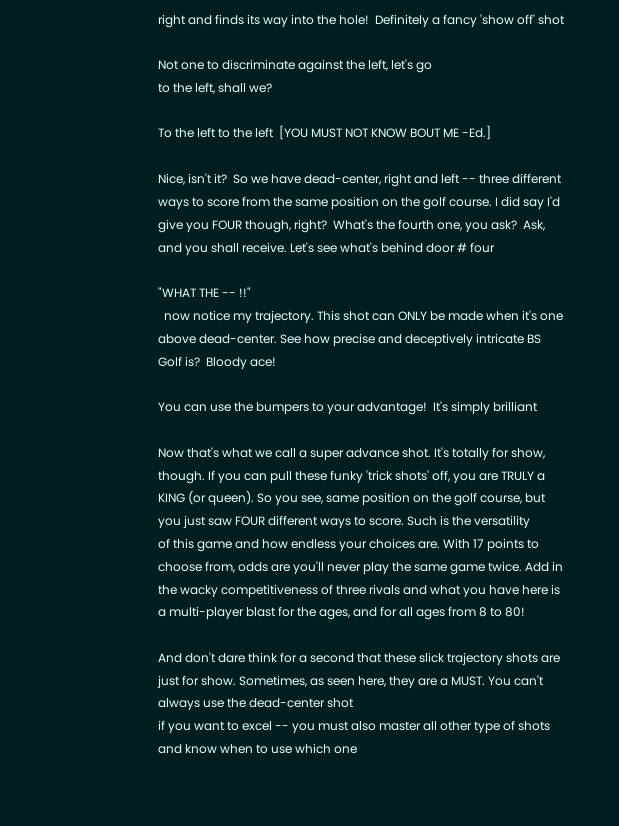right and finds its way into the hole!  Definitely a fancy 'show off' shot

Not one to discriminate against the left, let's go
to the left, shall we?

To the left to the left  [YOU MUST NOT KNOW BOUT ME -Ed.]

Nice, isn't it?  So we have dead-center, right and left -- three different ways to score from the same position on the golf course. I did say I'd give you FOUR though, right?  What's the fourth one, you ask?  Ask, and you shall receive. Let's see what's behind door # four

"WHAT THE -- !!"
  now notice my trajectory. This shot can ONLY be made when it's one above dead-center. See how precise and deceptively intricate BS Golf is?  Bloody ace!

You can use the bumpers to your advantage!  It's simply brilliant

Now that's what we call a super advance shot. It's totally for show, though. If you can pull these funky 'trick shots' off, you are TRULY a KING (or queen). So you see, same position on the golf course, but you just saw FOUR different ways to score. Such is the versatility
of this game and how endless your choices are. With 17 points to choose from, odds are you'll never play the same game twice. Add in the wacky competitiveness of three rivals and what you have here is a multi-player blast for the ages, and for all ages from 8 to 80!

And don't dare think for a second that these slick trajectory shots are just for show. Sometimes, as seen here, they are a MUST. You can't always use the dead-center shot
if you want to excel -- you must also master all other type of shots and know when to use which one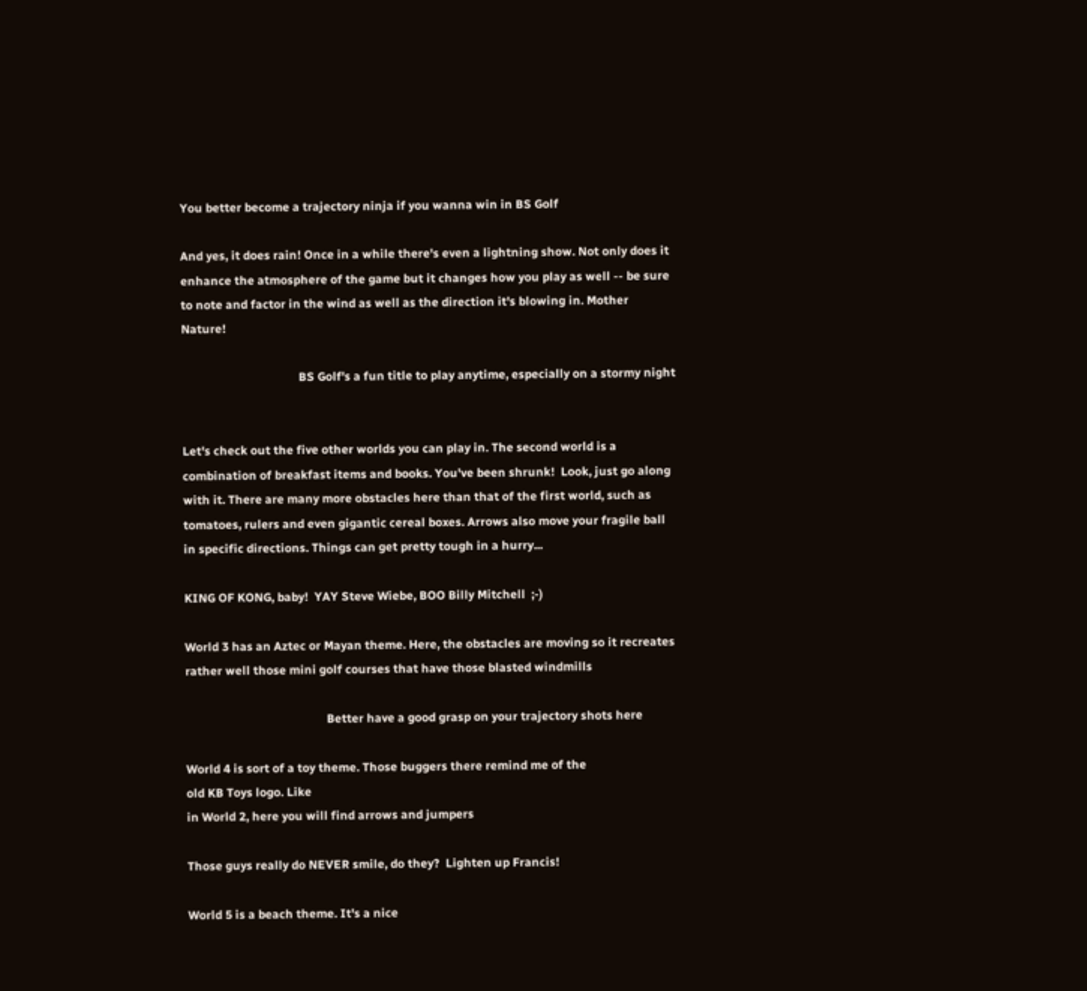You better become a trajectory ninja if you wanna win in BS Golf

And yes, it does rain! Once in a while there's even a lightning show. Not only does it enhance the atmosphere of the game but it changes how you play as well -- be sure to note and factor in the wind as well as the direction it's blowing in. Mother Nature!

                                       BS Golf's a fun title to play anytime, especially on a stormy night


Let's check out the five other worlds you can play in. The second world is a combination of breakfast items and books. You've been shrunk!  Look, just go along with it. There are many more obstacles here than that of the first world, such as tomatoes, rulers and even gigantic cereal boxes. Arrows also move your fragile ball in specific directions. Things can get pretty tough in a hurry...

KING OF KONG, baby!  YAY Steve Wiebe, BOO Billy Mitchell  ;-)

World 3 has an Aztec or Mayan theme. Here, the obstacles are moving so it recreates rather well those mini golf courses that have those blasted windmills

                                               Better have a good grasp on your trajectory shots here

World 4 is sort of a toy theme. Those buggers there remind me of the
old KB Toys logo. Like
in World 2, here you will find arrows and jumpers

Those guys really do NEVER smile, do they?  Lighten up Francis!

World 5 is a beach theme. It's a nice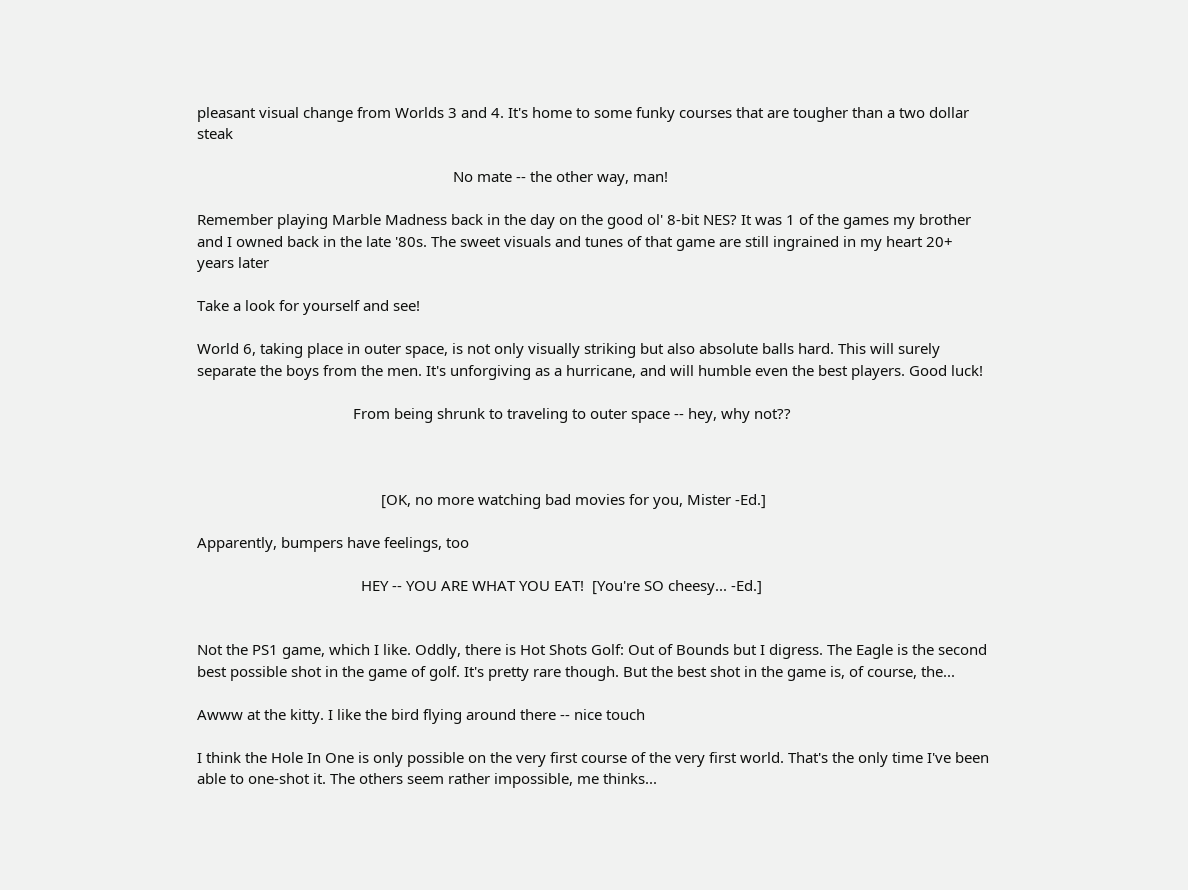pleasant visual change from Worlds 3 and 4. It's home to some funky courses that are tougher than a two dollar steak

                                                                No mate -- the other way, man!

Remember playing Marble Madness back in the day on the good ol' 8-bit NES? It was 1 of the games my brother and I owned back in the late '80s. The sweet visuals and tunes of that game are still ingrained in my heart 20+ years later

Take a look for yourself and see!

World 6, taking place in outer space, is not only visually striking but also absolute balls hard. This will surely separate the boys from the men. It's unforgiving as a hurricane, and will humble even the best players. Good luck!

                                       From being shrunk to traveling to outer space -- hey, why not??



                                              [OK, no more watching bad movies for you, Mister -Ed.]

Apparently, bumpers have feelings, too

                                         HEY -- YOU ARE WHAT YOU EAT!  [You're SO cheesy... -Ed.]


Not the PS1 game, which I like. Oddly, there is Hot Shots Golf: Out of Bounds but I digress. The Eagle is the second best possible shot in the game of golf. It's pretty rare though. But the best shot in the game is, of course, the...

Awww at the kitty. I like the bird flying around there -- nice touch

I think the Hole In One is only possible on the very first course of the very first world. That's the only time I've been able to one-shot it. The others seem rather impossible, me thinks...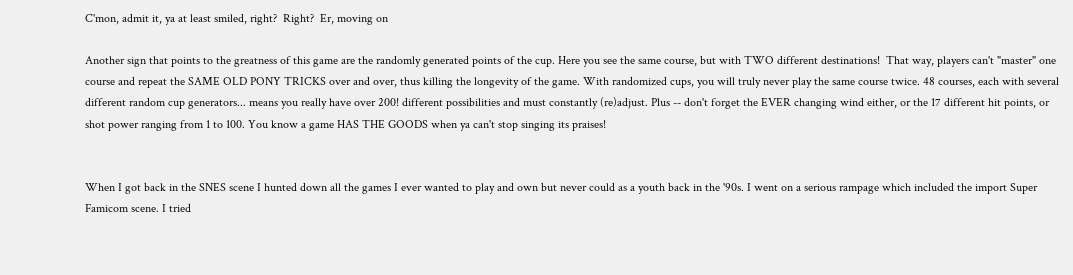C'mon, admit it, ya at least smiled, right?  Right?  Er, moving on

Another sign that points to the greatness of this game are the randomly generated points of the cup. Here you see the same course, but with TWO different destinations!  That way, players can't "master" one course and repeat the SAME OLD PONY TRICKS over and over, thus killing the longevity of the game. With randomized cups, you will truly never play the same course twice. 48 courses, each with several different random cup generators... means you really have over 200! different possibilities and must constantly (re)adjust. Plus -- don't forget the EVER changing wind either, or the 17 different hit points, or shot power ranging from 1 to 100. You know a game HAS THE GOODS when ya can't stop singing its praises!


When I got back in the SNES scene I hunted down all the games I ever wanted to play and own but never could as a youth back in the '90s. I went on a serious rampage which included the import Super Famicom scene. I tried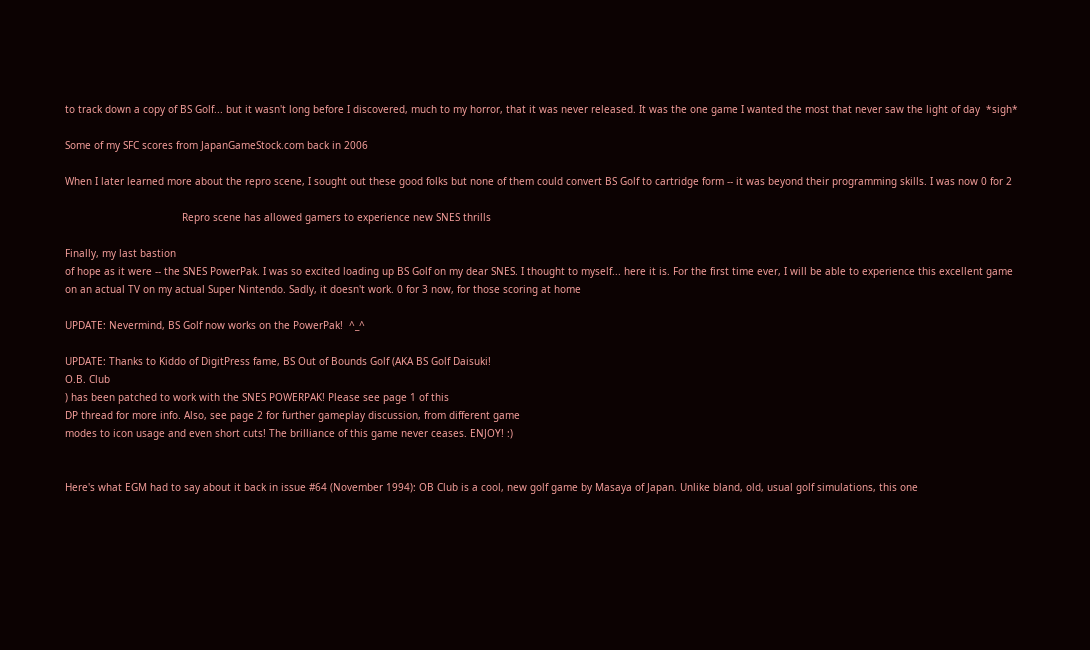to track down a copy of BS Golf... but it wasn't long before I discovered, much to my horror, that it was never released. It was the one game I wanted the most that never saw the light of day  *sigh*

Some of my SFC scores from JapanGameStock.com back in 2006

When I later learned more about the repro scene, I sought out these good folks but none of them could convert BS Golf to cartridge form -- it was beyond their programming skills. I was now 0 for 2

                                       Repro scene has allowed gamers to experience new SNES thrills

Finally, my last bastion
of hope as it were -- the SNES PowerPak. I was so excited loading up BS Golf on my dear SNES. I thought to myself... here it is. For the first time ever, I will be able to experience this excellent game on an actual TV on my actual Super Nintendo. Sadly, it doesn't work. 0 for 3 now, for those scoring at home

UPDATE: Nevermind, BS Golf now works on the PowerPak!  ^_^

UPDATE: Thanks to Kiddo of DigitPress fame, BS Out of Bounds Golf (AKA BS Golf Daisuki!
O.B. Club
) has been patched to work with the SNES POWERPAK! Please see page 1 of this
DP thread for more info. Also, see page 2 for further gameplay discussion, from different game
modes to icon usage and even short cuts! The brilliance of this game never ceases. ENJOY! :)


Here's what EGM had to say about it back in issue #64 (November 1994): OB Club is a cool, new golf game by Masaya of Japan. Unlike bland, old, usual golf simulations, this one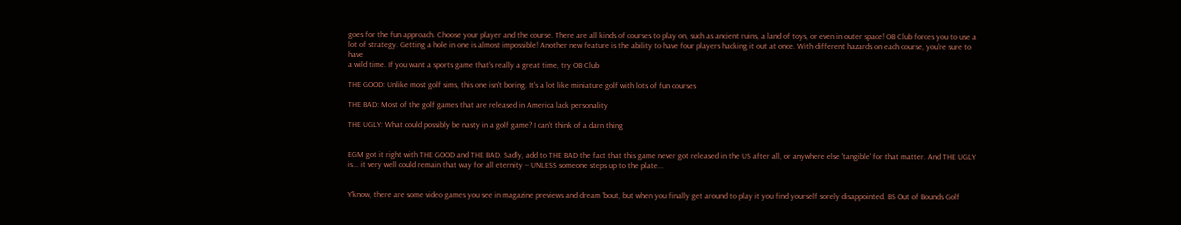goes for the fun approach. Choose your player and the course. There are all kinds of courses to play on, such as ancient ruins, a land of toys, or even in outer space! OB Club forces you to use a lot of strategy. Getting a hole in one is almost impossible! Another new feature is the ability to have four players hacking it out at once. With different hazards on each course, you're sure to have
a wild time. If you want a sports game that's really a great time, try OB Club

THE GOOD: Unlike most golf sims, this one isn't boring. It's a lot like miniature golf with lots of fun courses

THE BAD: Most of the golf games that are released in America lack personality

THE UGLY: What could possibly be nasty in a golf game? I can't think of a darn thing


EGM got it right with THE GOOD and THE BAD. Sadly, add to THE BAD the fact that this game never got released in the US after all, or anywhere else 'tangible' for that matter. And THE UGLY is... it very well could remain that way for all eternity -- UNLESS someone steps up to the plate...


Y'know, there are some video games you see in magazine previews and dream 'bout, but when you finally get around to play it you find yourself sorely disappointed. BS Out of Bounds Golf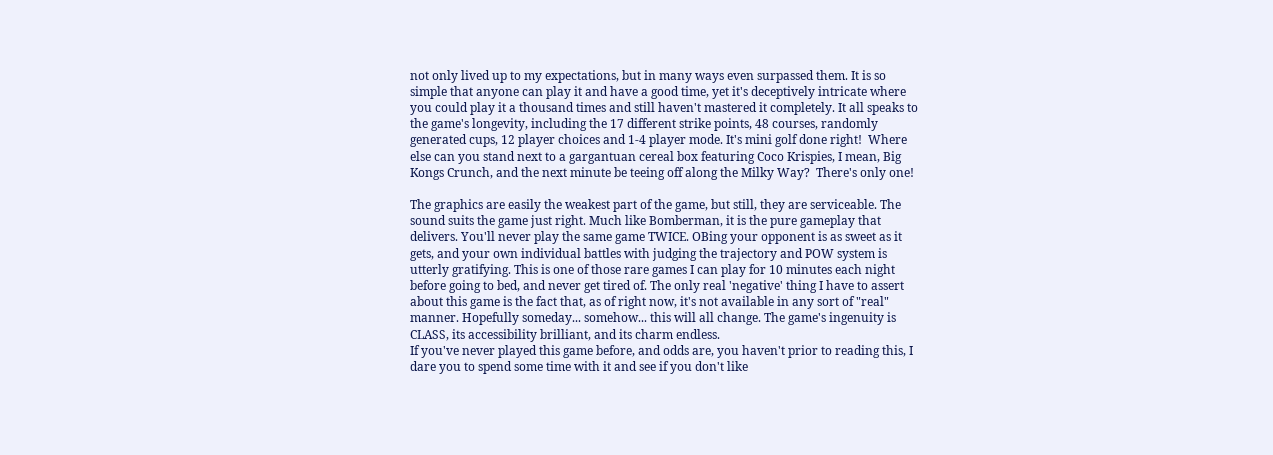not only lived up to my expectations, but in many ways even surpassed them. It is so simple that anyone can play it and have a good time, yet it's deceptively intricate where you could play it a thousand times and still haven't mastered it completely. It all speaks to the game's longevity, including the 17 different strike points, 48 courses, randomly generated cups, 12 player choices and 1-4 player mode. It's mini golf done right!  Where else can you stand next to a gargantuan cereal box featuring Coco Krispies, I mean, Big Kongs Crunch, and the next minute be teeing off along the Milky Way?  There's only one!

The graphics are easily the weakest part of the game, but still, they are serviceable. The sound suits the game just right. Much like Bomberman, it is the pure gameplay that delivers. You'll never play the same game TWICE. OBing your opponent is as sweet as it gets, and your own individual battles with judging the trajectory and POW system is utterly gratifying. This is one of those rare games I can play for 10 minutes each night before going to bed, and never get tired of. The only real 'negative' thing I have to assert about this game is the fact that, as of right now, it's not available in any sort of "real" manner. Hopefully someday... somehow... this will all change. The game's ingenuity is CLASS, its accessibility brilliant, and its charm endless.
If you've never played this game before, and odds are, you haven't prior to reading this, I dare you to spend some time with it and see if you don't like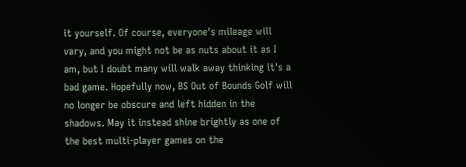it yourself. Of course, everyone's mileage will vary, and you might not be as nuts about it as I am, but I doubt many will walk away thinking it's a bad game. Hopefully now, BS Out of Bounds Golf will no longer be obscure and left hidden in the shadows. May it instead shine brightly as one of the best multi-player games on the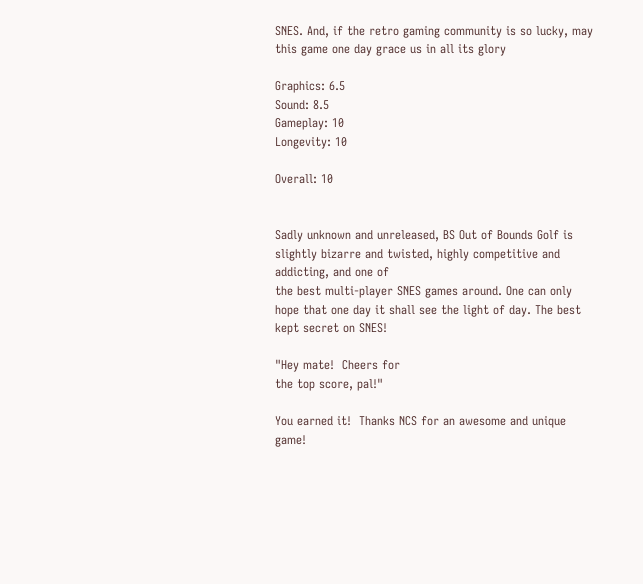SNES. And, if the retro gaming community is so lucky, may this game one day grace us in all its glory

Graphics: 6.5
Sound: 8.5
Gameplay: 10
Longevity: 10

Overall: 10


Sadly unknown and unreleased, BS Out of Bounds Golf is slightly bizarre and twisted, highly competitive and addicting, and one of
the best multi-player SNES games around. One can only hope that one day it shall see the light of day. The best kept secret on SNES!

"Hey mate!  Cheers for
the top score, pal!"

You earned it!  Thanks NCS for an awesome and unique game!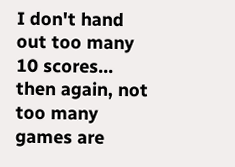I don't hand out too many 10 scores... then again, not too many games are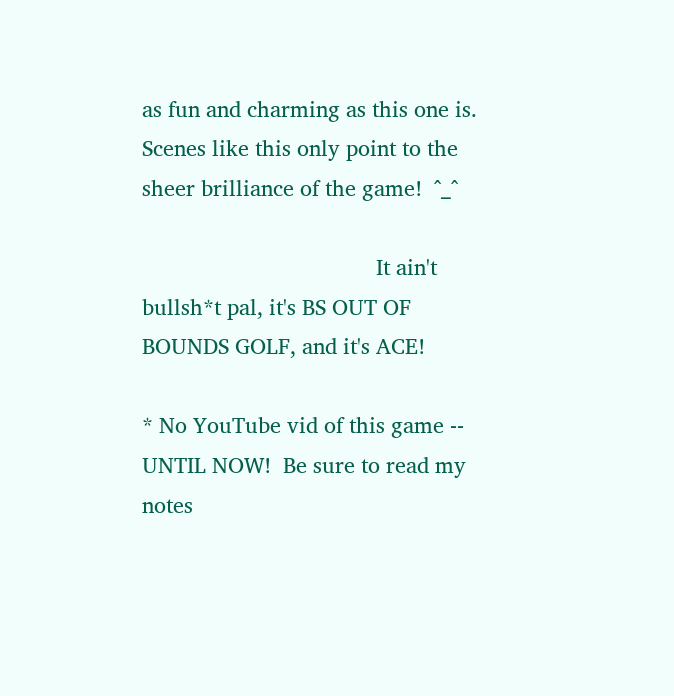as fun and charming as this one is. Scenes like this only point to the sheer brilliance of the game!  ^_^

                                       It ain't bullsh*t pal, it's BS OUT OF BOUNDS GOLF, and it's ACE!

* No YouTube vid of this game -- UNTIL NOW!  Be sure to read my notes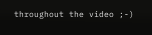throughout the video ;-)